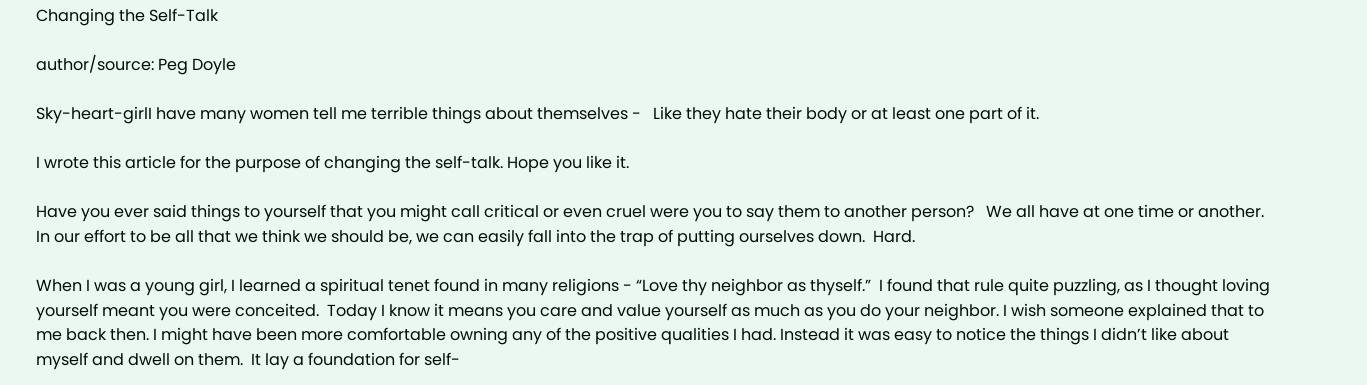Changing the Self-Talk

author/source: Peg Doyle

Sky-heart-girlI have many women tell me terrible things about themselves -   Like they hate their body or at least one part of it.

I wrote this article for the purpose of changing the self-talk. Hope you like it.

Have you ever said things to yourself that you might call critical or even cruel were you to say them to another person?   We all have at one time or another.  In our effort to be all that we think we should be, we can easily fall into the trap of putting ourselves down.  Hard.

When I was a young girl, I learned a spiritual tenet found in many religions - “Love thy neighbor as thyself.”  I found that rule quite puzzling, as I thought loving yourself meant you were conceited.  Today I know it means you care and value yourself as much as you do your neighbor. I wish someone explained that to me back then. I might have been more comfortable owning any of the positive qualities I had. Instead it was easy to notice the things I didn’t like about myself and dwell on them.  It lay a foundation for self-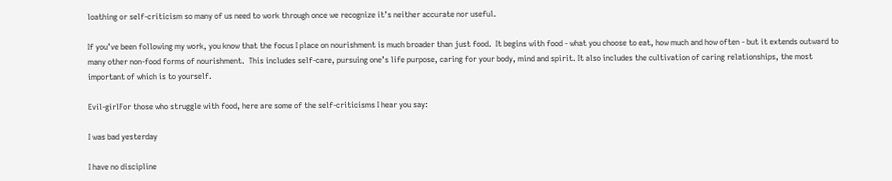loathing or self-criticism so many of us need to work through once we recognize it’s neither accurate nor useful.

If you’ve been following my work, you know that the focus I place on nourishment is much broader than just food.  It begins with food - what you choose to eat, how much and how often - but it extends outward to many other non-food forms of nourishment.  This includes self-care, pursuing one’s life purpose, caring for your body, mind and spirit. It also includes the cultivation of caring relationships, the most important of which is to yourself.

Evil-girlFor those who struggle with food, here are some of the self-criticisms I hear you say:

I was bad yesterday

I have no discipline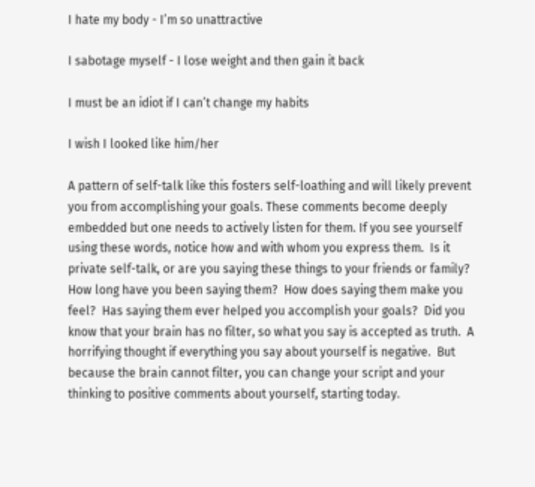I hate my body - I’m so unattractive

I sabotage myself - I lose weight and then gain it back

I must be an idiot if I can’t change my habits

I wish I looked like him/her

A pattern of self-talk like this fosters self-loathing and will likely prevent you from accomplishing your goals. These comments become deeply embedded but one needs to actively listen for them. If you see yourself using these words, notice how and with whom you express them.  Is it private self-talk, or are you saying these things to your friends or family? How long have you been saying them?  How does saying them make you feel?  Has saying them ever helped you accomplish your goals?  Did you know that your brain has no filter, so what you say is accepted as truth.  A horrifying thought if everything you say about yourself is negative.  But because the brain cannot filter, you can change your script and your thinking to positive comments about yourself, starting today.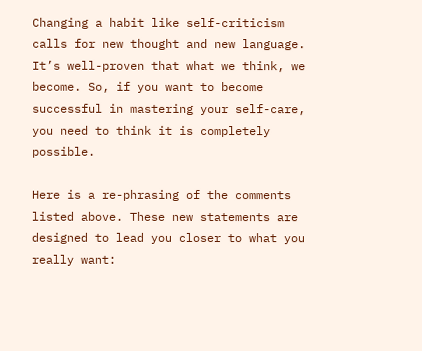Changing a habit like self-criticism calls for new thought and new language.  It’s well-proven that what we think, we become. So, if you want to become successful in mastering your self-care, you need to think it is completely possible.

Here is a re-phrasing of the comments listed above. These new statements are designed to lead you closer to what you really want: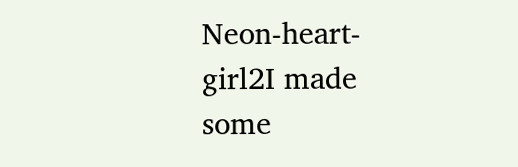Neon-heart-girl2I made some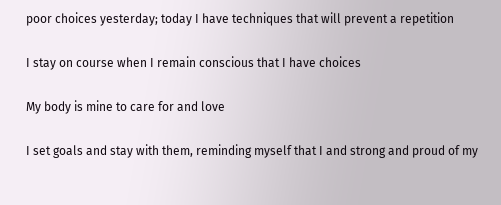poor choices yesterday; today I have techniques that will prevent a repetition

I stay on course when I remain conscious that I have choices

My body is mine to care for and love

I set goals and stay with them, reminding myself that I and strong and proud of my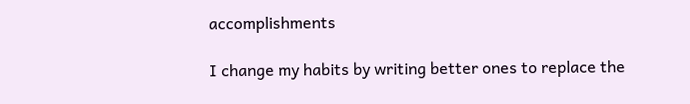accomplishments

I change my habits by writing better ones to replace the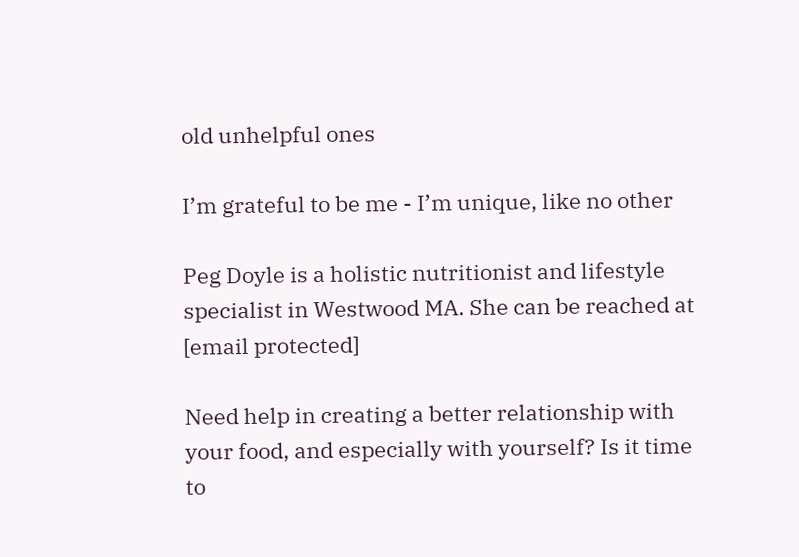old unhelpful ones

I’m grateful to be me - I’m unique, like no other

Peg Doyle is a holistic nutritionist and lifestyle specialist in Westwood MA. She can be reached at [email protected]

Need help in creating a better relationship with your food, and especially with yourself? Is it time to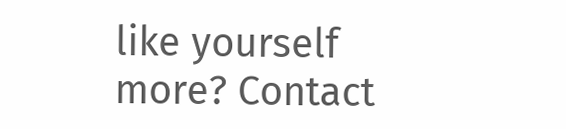like yourself more? Contact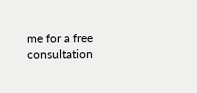me for a free consultation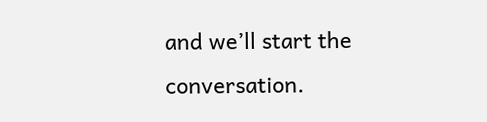and we’ll start the conversation.